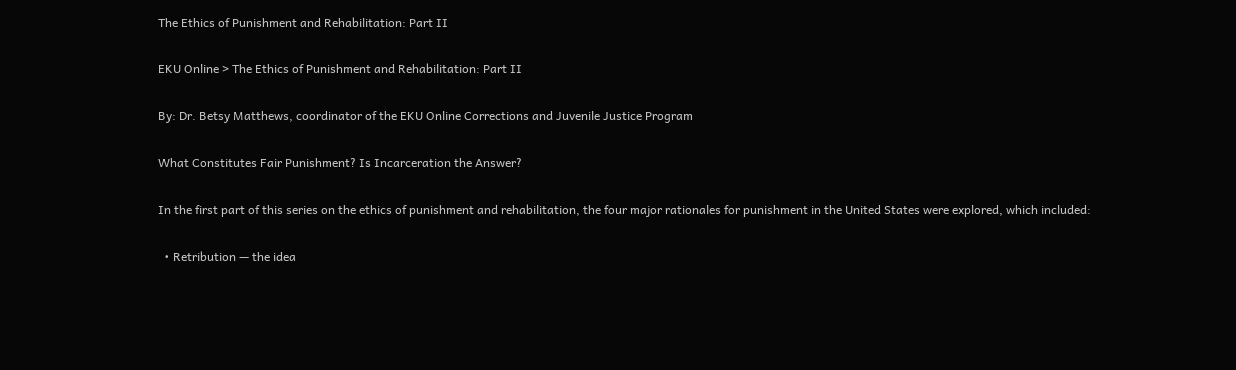The Ethics of Punishment and Rehabilitation: Part II

EKU Online > The Ethics of Punishment and Rehabilitation: Part II

By: Dr. Betsy Matthews, coordinator of the EKU Online Corrections and Juvenile Justice Program

What Constitutes Fair Punishment? Is Incarceration the Answer?

In the first part of this series on the ethics of punishment and rehabilitation, the four major rationales for punishment in the United States were explored, which included:

  • Retribution — the idea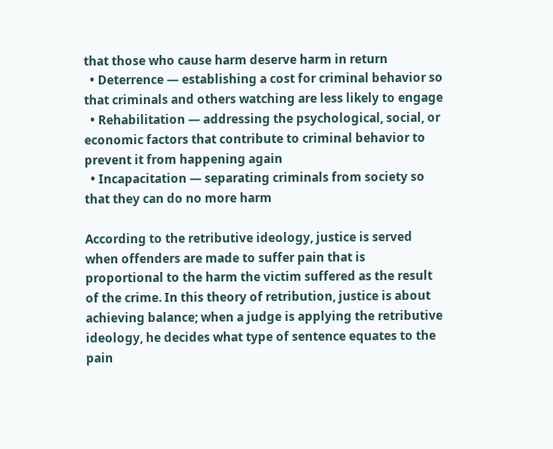that those who cause harm deserve harm in return
  • Deterrence — establishing a cost for criminal behavior so that criminals and others watching are less likely to engage
  • Rehabilitation — addressing the psychological, social, or economic factors that contribute to criminal behavior to prevent it from happening again
  • Incapacitation — separating criminals from society so that they can do no more harm

According to the retributive ideology, justice is served when offenders are made to suffer pain that is proportional to the harm the victim suffered as the result of the crime. In this theory of retribution, justice is about achieving balance; when a judge is applying the retributive ideology, he decides what type of sentence equates to the pain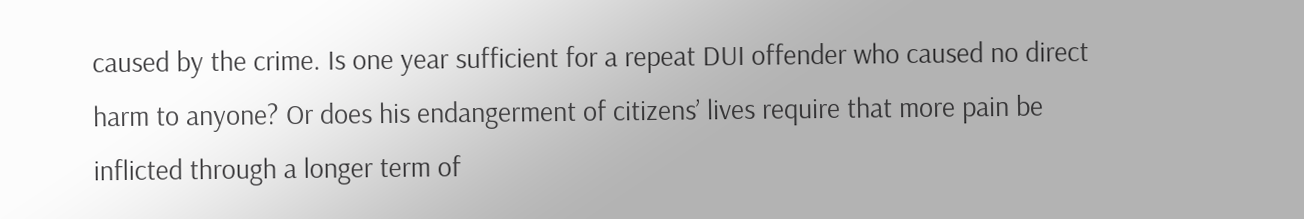caused by the crime. Is one year sufficient for a repeat DUI offender who caused no direct harm to anyone? Or does his endangerment of citizens’ lives require that more pain be inflicted through a longer term of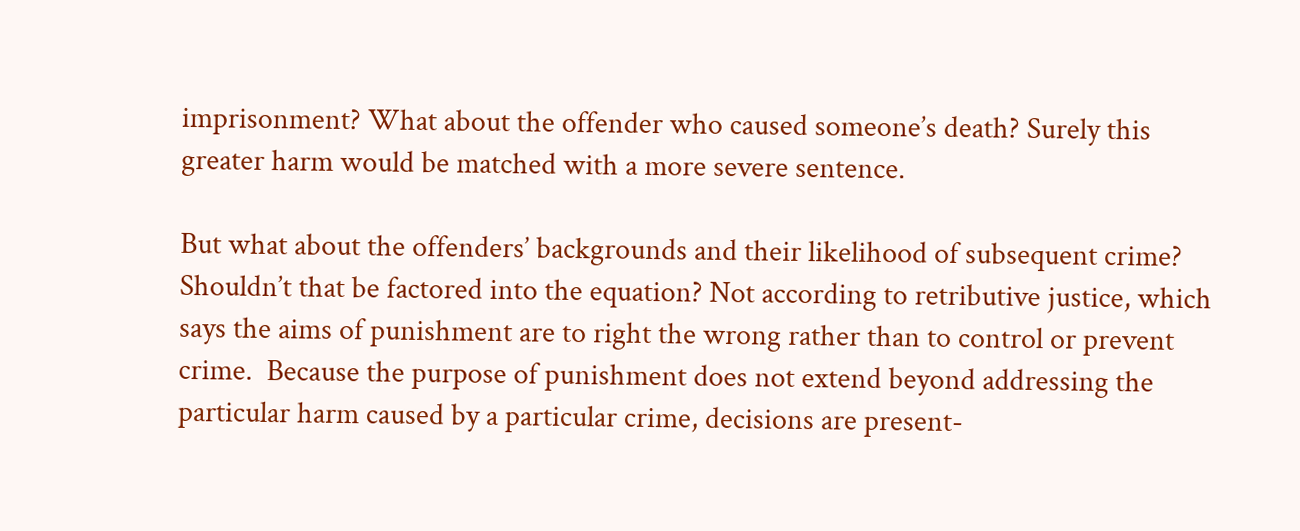imprisonment? What about the offender who caused someone’s death? Surely this greater harm would be matched with a more severe sentence.

But what about the offenders’ backgrounds and their likelihood of subsequent crime? Shouldn’t that be factored into the equation? Not according to retributive justice, which says the aims of punishment are to right the wrong rather than to control or prevent crime.  Because the purpose of punishment does not extend beyond addressing the particular harm caused by a particular crime, decisions are present-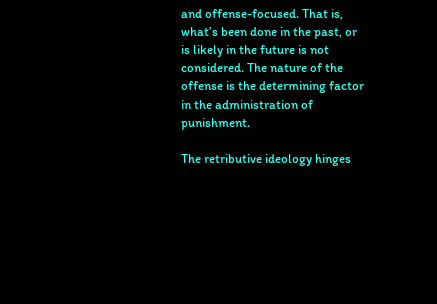and offense-focused. That is, what’s been done in the past, or is likely in the future is not considered. The nature of the offense is the determining factor in the administration of punishment.

The retributive ideology hinges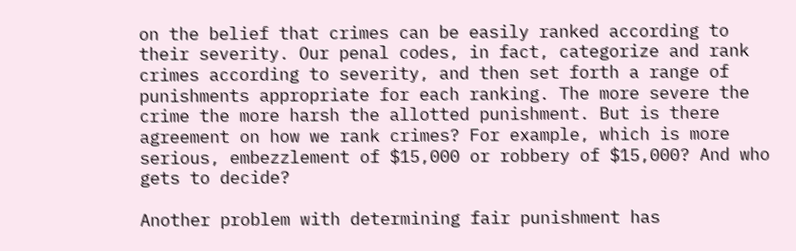on the belief that crimes can be easily ranked according to their severity. Our penal codes, in fact, categorize and rank crimes according to severity, and then set forth a range of punishments appropriate for each ranking. The more severe the crime the more harsh the allotted punishment. But is there agreement on how we rank crimes? For example, which is more serious, embezzlement of $15,000 or robbery of $15,000? And who gets to decide?

Another problem with determining fair punishment has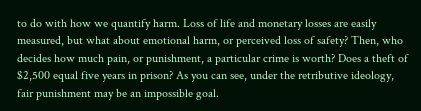to do with how we quantify harm. Loss of life and monetary losses are easily measured, but what about emotional harm, or perceived loss of safety? Then, who decides how much pain, or punishment, a particular crime is worth? Does a theft of $2,500 equal five years in prison? As you can see, under the retributive ideology, fair punishment may be an impossible goal.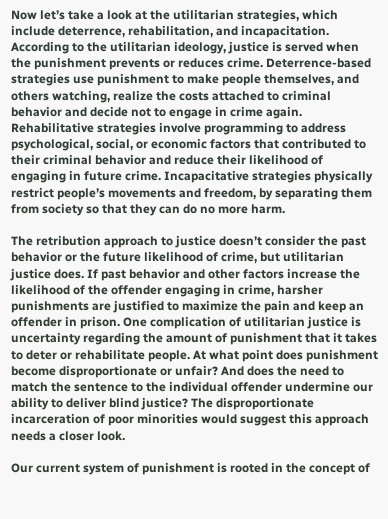Now let’s take a look at the utilitarian strategies, which include deterrence, rehabilitation, and incapacitation. According to the utilitarian ideology, justice is served when the punishment prevents or reduces crime. Deterrence-based strategies use punishment to make people themselves, and others watching, realize the costs attached to criminal behavior and decide not to engage in crime again. Rehabilitative strategies involve programming to address psychological, social, or economic factors that contributed to their criminal behavior and reduce their likelihood of engaging in future crime. Incapacitative strategies physically restrict people’s movements and freedom, by separating them from society so that they can do no more harm.

The retribution approach to justice doesn’t consider the past behavior or the future likelihood of crime, but utilitarian justice does. If past behavior and other factors increase the likelihood of the offender engaging in crime, harsher punishments are justified to maximize the pain and keep an offender in prison. One complication of utilitarian justice is uncertainty regarding the amount of punishment that it takes to deter or rehabilitate people. At what point does punishment become disproportionate or unfair? And does the need to match the sentence to the individual offender undermine our ability to deliver blind justice? The disproportionate incarceration of poor minorities would suggest this approach needs a closer look.

Our current system of punishment is rooted in the concept of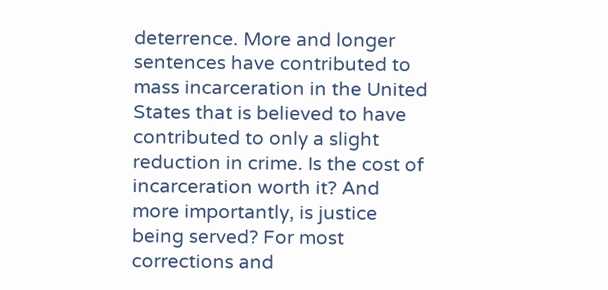deterrence. More and longer sentences have contributed to mass incarceration in the United States that is believed to have contributed to only a slight reduction in crime. Is the cost of incarceration worth it? And more importantly, is justice being served? For most corrections and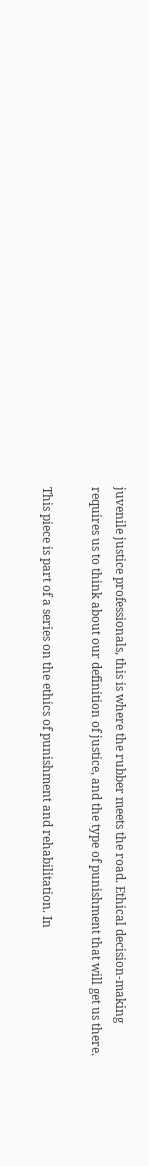juvenile justice professionals, this is where the rubber meets the road. Ethical decision-making requires us to think about our definition of justice, and the type of punishment that will get us there.

This piece is part of a series on the ethics of punishment and rehabilitation. In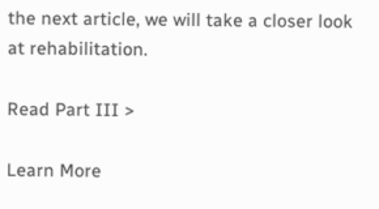the next article, we will take a closer look at rehabilitation.

Read Part III >

Learn More